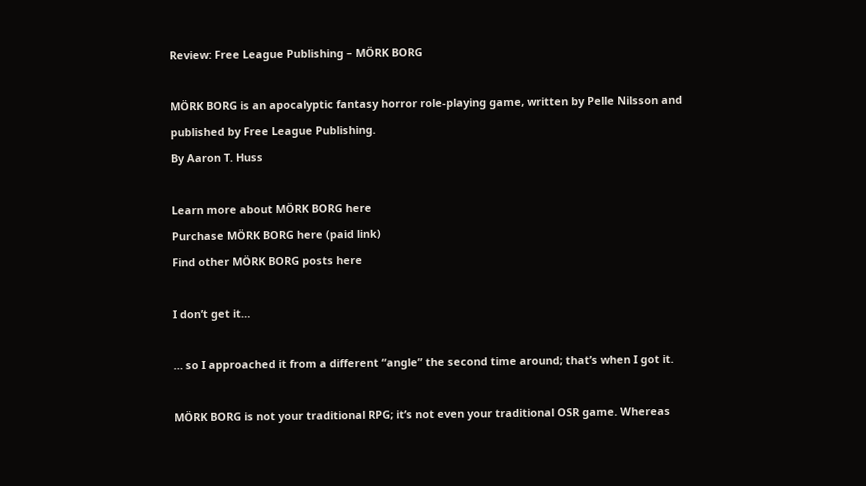Review: Free League Publishing – MÖRK BORG

MÖRK BORG is an apocalyptic fantasy horror role-playing game, written by Pelle Nilsson and published by Free League Publishing.
By Aaron T. Huss

Learn more about MÖRK BORG here
Purchase MÖRK BORG here (paid link)
Find other MÖRK BORG posts here

I don’t get it…

… so I approached it from a different “angle” the second time around; that’s when I got it.

MÖRK BORG is not your traditional RPG; it’s not even your traditional OSR game. Whereas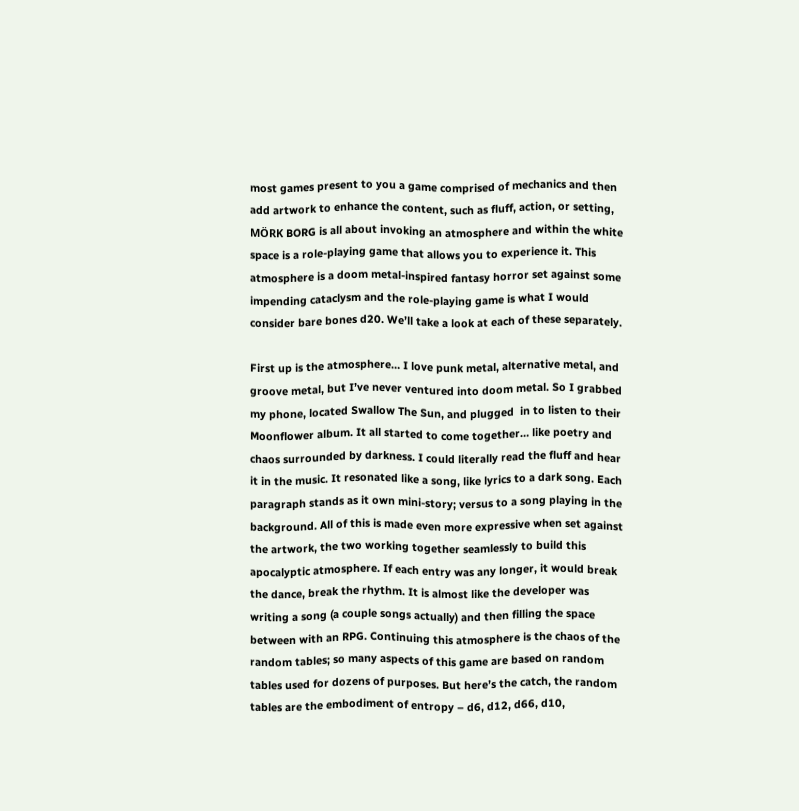most games present to you a game comprised of mechanics and then add artwork to enhance the content, such as fluff, action, or setting, MÖRK BORG is all about invoking an atmosphere and within the white space is a role-playing game that allows you to experience it. This atmosphere is a doom metal-inspired fantasy horror set against some impending cataclysm and the role-playing game is what I would consider bare bones d20. We’ll take a look at each of these separately.

First up is the atmosphere… I love punk metal, alternative metal, and groove metal, but I’ve never ventured into doom metal. So I grabbed my phone, located Swallow The Sun, and plugged  in to listen to their Moonflower album. It all started to come together… like poetry and chaos surrounded by darkness. I could literally read the fluff and hear it in the music. It resonated like a song, like lyrics to a dark song. Each paragraph stands as it own mini-story; versus to a song playing in the background. All of this is made even more expressive when set against the artwork, the two working together seamlessly to build this apocalyptic atmosphere. If each entry was any longer, it would break the dance, break the rhythm. It is almost like the developer was writing a song (a couple songs actually) and then filling the space between with an RPG. Continuing this atmosphere is the chaos of the random tables; so many aspects of this game are based on random tables used for dozens of purposes. But here’s the catch, the random tables are the embodiment of entropy – d6, d12, d66, d10,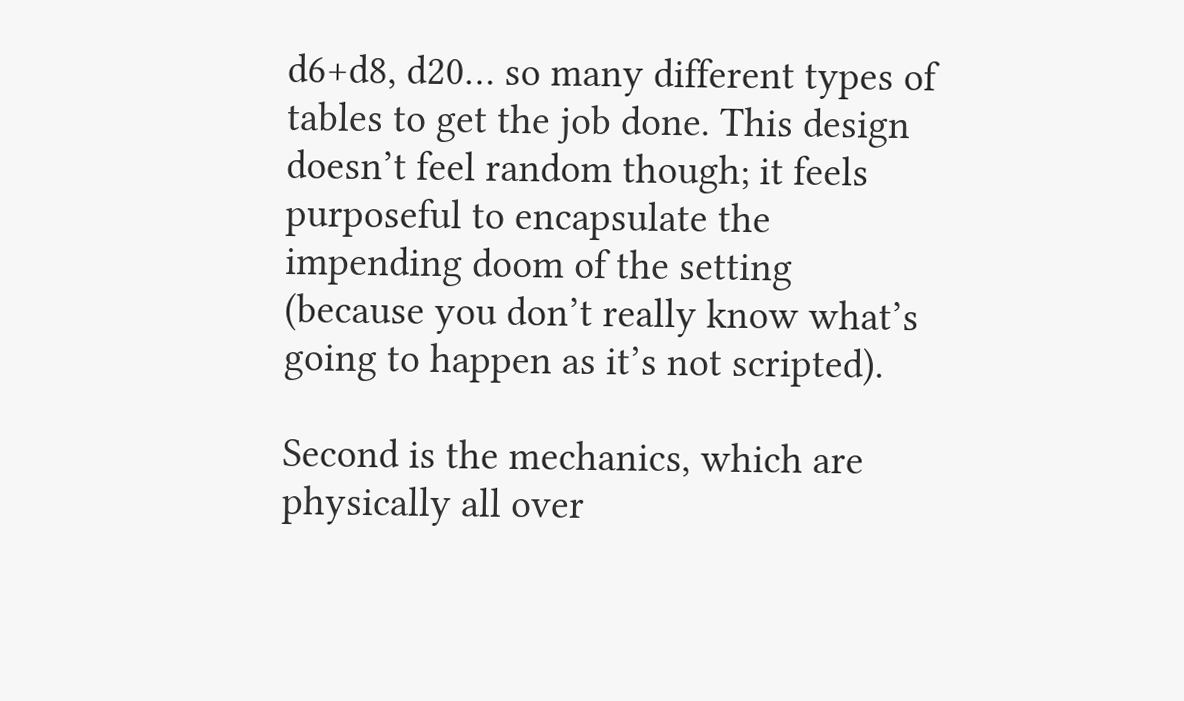d6+d8, d20… so many different types of tables to get the job done. This design doesn’t feel random though; it feels purposeful to encapsulate the impending doom of the setting (because you don’t really know what’s going to happen as it’s not scripted).

Second is the mechanics, which are physically all over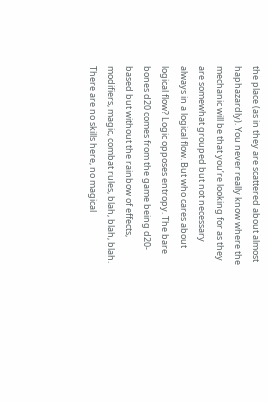the place (as in they are scattered about almost haphazardly). You never really know where the mechanic will be that you’re looking for as they are somewhat grouped but not necessary always in a logical flow. But who cares about logical flow? Logic opposes entropy. The bare bones d20 comes from the game being d20-based but without the rainbow of effects, modifiers, magic, combat rules, blah, blah, blah. There are no skills here, no magical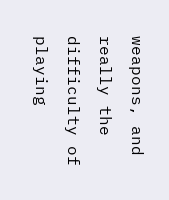weapons, and really the difficulty of playing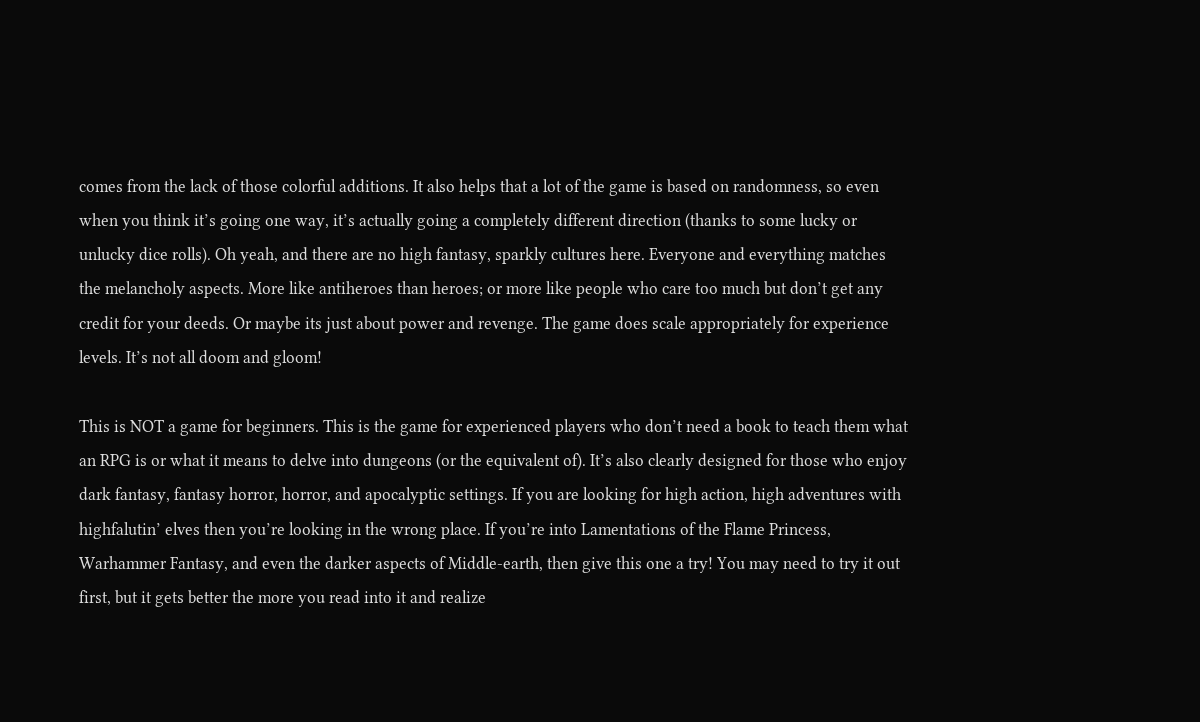comes from the lack of those colorful additions. It also helps that a lot of the game is based on randomness, so even when you think it’s going one way, it’s actually going a completely different direction (thanks to some lucky or unlucky dice rolls). Oh yeah, and there are no high fantasy, sparkly cultures here. Everyone and everything matches the melancholy aspects. More like antiheroes than heroes; or more like people who care too much but don’t get any credit for your deeds. Or maybe its just about power and revenge. The game does scale appropriately for experience levels. It’s not all doom and gloom!

This is NOT a game for beginners. This is the game for experienced players who don’t need a book to teach them what an RPG is or what it means to delve into dungeons (or the equivalent of). It’s also clearly designed for those who enjoy dark fantasy, fantasy horror, horror, and apocalyptic settings. If you are looking for high action, high adventures with highfalutin’ elves then you’re looking in the wrong place. If you’re into Lamentations of the Flame Princess, Warhammer Fantasy, and even the darker aspects of Middle-earth, then give this one a try! You may need to try it out first, but it gets better the more you read into it and realize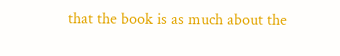that the book is as much about the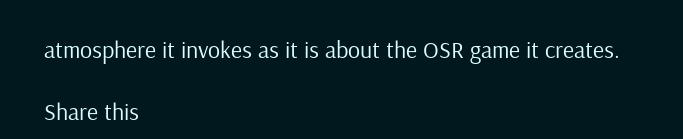atmosphere it invokes as it is about the OSR game it creates.

Share this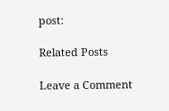post:

Related Posts

Leave a Comment